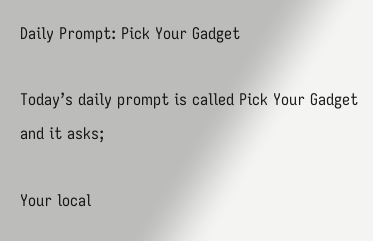Daily Prompt: Pick Your Gadget

Today’s daily prompt is called Pick Your Gadget and it asks;

Your local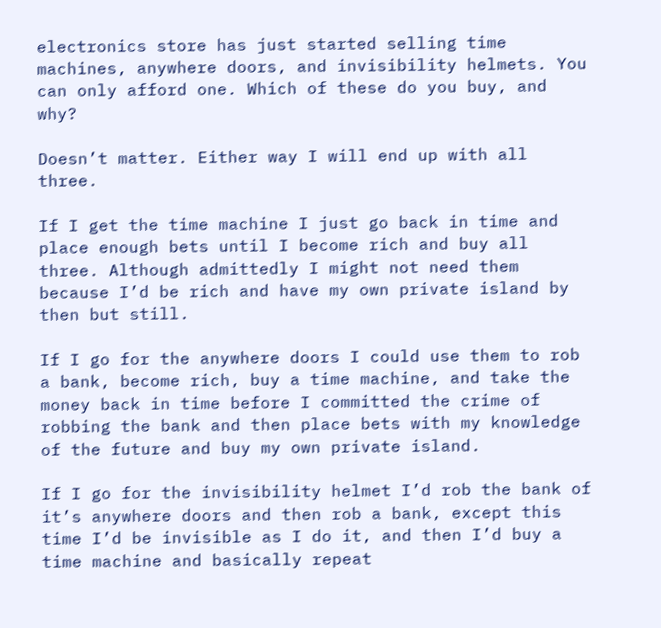electronics store has just started selling time machines, anywhere doors, and invisibility helmets. You can only afford one. Which of these do you buy, and why?

Doesn’t matter. Either way I will end up with all three.

If I get the time machine I just go back in time and place enough bets until I become rich and buy all three. Although admittedly I might not need them because I’d be rich and have my own private island by then but still.

If I go for the anywhere doors I could use them to rob a bank, become rich, buy a time machine, and take the money back in time before I committed the crime of robbing the bank and then place bets with my knowledge of the future and buy my own private island.

If I go for the invisibility helmet I’d rob the bank of it’s anywhere doors and then rob a bank, except this time I’d be invisible as I do it, and then I’d buy a time machine and basically repeat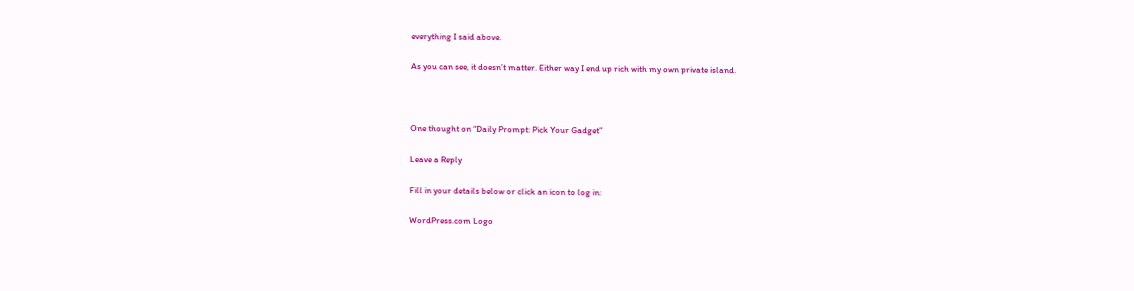everything I said above.

As you can see, it doesn’t matter. Either way I end up rich with my own private island.



One thought on “Daily Prompt: Pick Your Gadget”

Leave a Reply

Fill in your details below or click an icon to log in:

WordPress.com Logo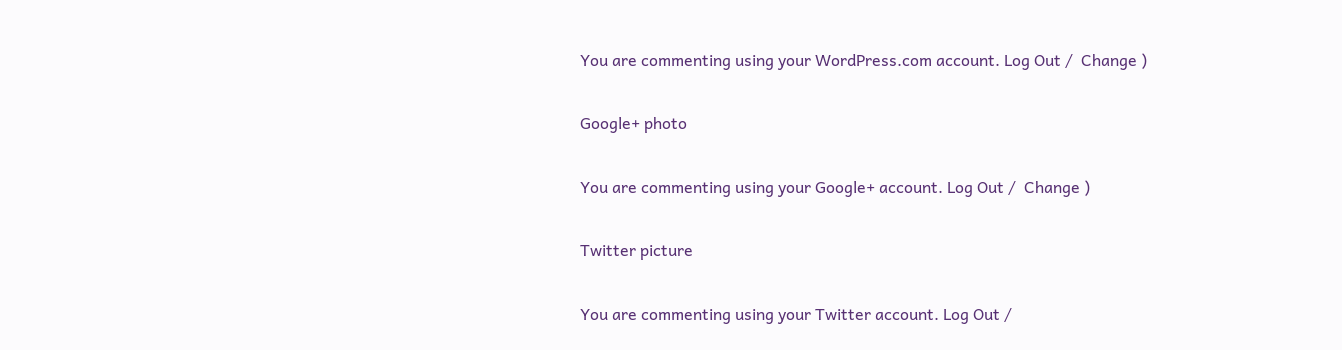You are commenting using your WordPress.com account. Log Out /  Change )

Google+ photo

You are commenting using your Google+ account. Log Out /  Change )

Twitter picture

You are commenting using your Twitter account. Log Out /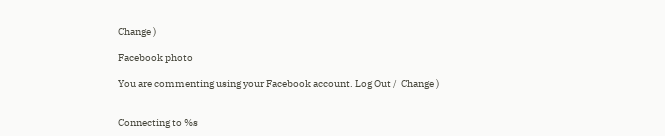Change )

Facebook photo

You are commenting using your Facebook account. Log Out /  Change )


Connecting to %s